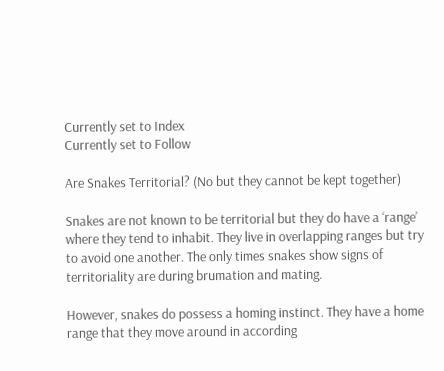Currently set to Index
Currently set to Follow

Are Snakes Territorial? (No but they cannot be kept together)

Snakes are not known to be territorial but they do have a ‘range’ where they tend to inhabit. They live in overlapping ranges but try to avoid one another. The only times snakes show signs of territoriality are during brumation and mating.

However, snakes do possess a homing instinct. They have a home range that they move around in according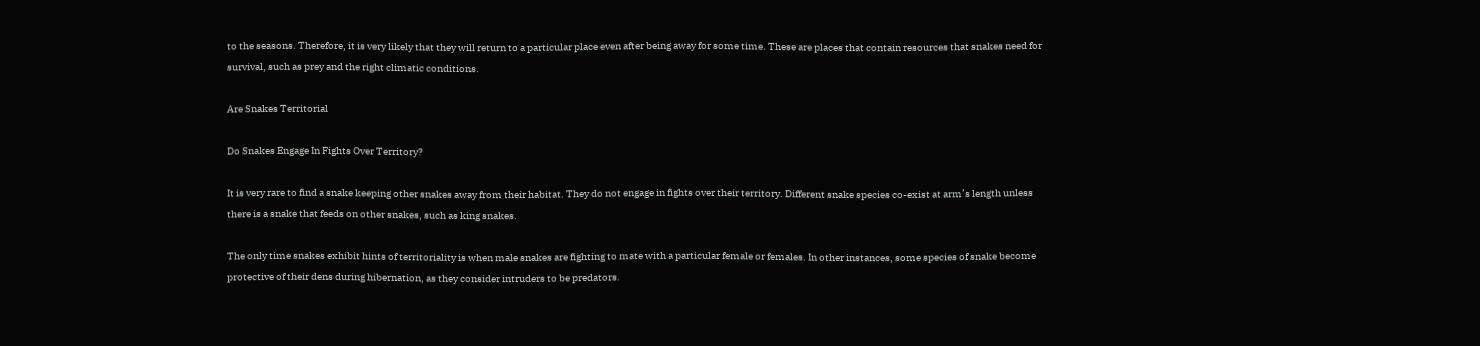to the seasons. Therefore, it is very likely that they will return to a particular place even after being away for some time. These are places that contain resources that snakes need for survival, such as prey and the right climatic conditions.

Are Snakes Territorial

Do Snakes Engage In Fights Over Territory?

It is very rare to find a snake keeping other snakes away from their habitat. They do not engage in fights over their territory. Different snake species co-exist at arm’s length unless there is a snake that feeds on other snakes, such as king snakes.

The only time snakes exhibit hints of territoriality is when male snakes are fighting to mate with a particular female or females. In other instances, some species of snake become protective of their dens during hibernation, as they consider intruders to be predators.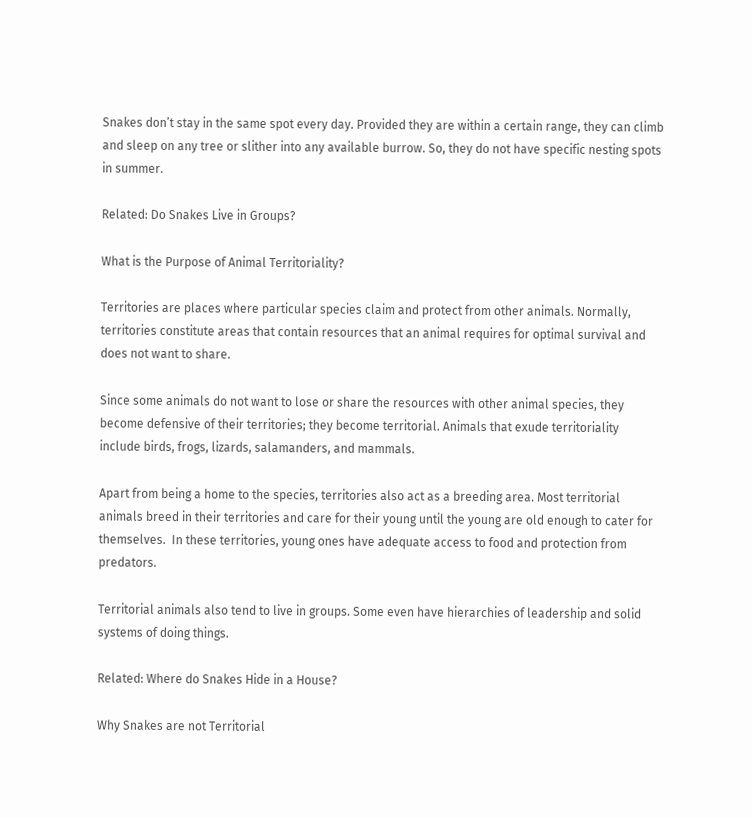Snakes don’t stay in the same spot every day. Provided they are within a certain range, they can climb and sleep on any tree or slither into any available burrow. So, they do not have specific nesting spots in summer.

Related: Do Snakes Live in Groups?

What is the Purpose of Animal Territoriality?

Territories are places where particular species claim and protect from other animals. Normally, territories constitute areas that contain resources that an animal requires for optimal survival and does not want to share.

Since some animals do not want to lose or share the resources with other animal species, they become defensive of their territories; they become territorial. Animals that exude territoriality include birds, frogs, lizards, salamanders, and mammals.

Apart from being a home to the species, territories also act as a breeding area. Most territorial animals breed in their territories and care for their young until the young are old enough to cater for themselves.  In these territories, young ones have adequate access to food and protection from predators.

Territorial animals also tend to live in groups. Some even have hierarchies of leadership and solid systems of doing things.

Related: Where do Snakes Hide in a House?

Why Snakes are not Territorial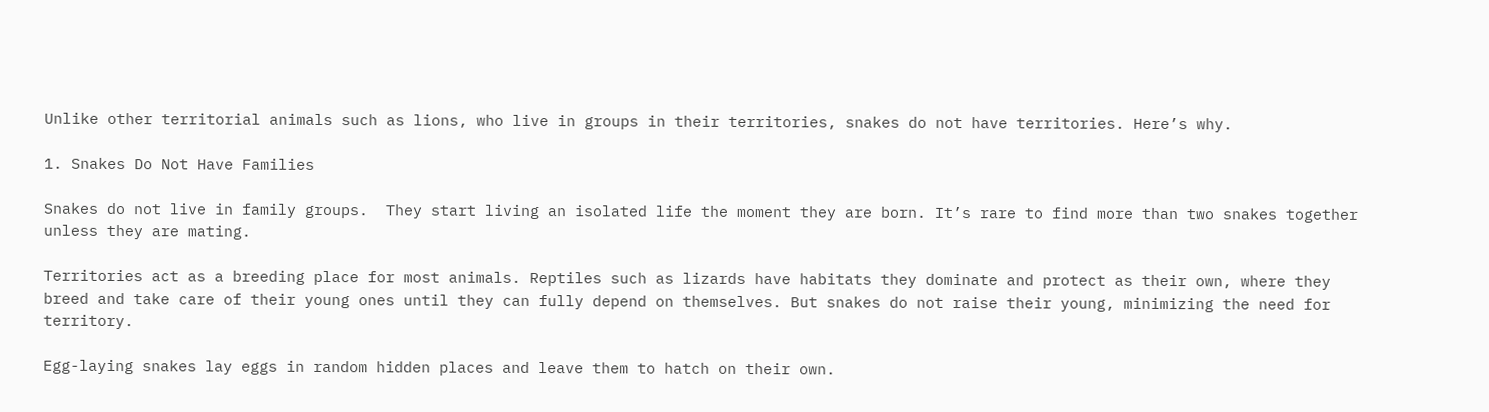Unlike other territorial animals such as lions, who live in groups in their territories, snakes do not have territories. Here’s why.

1. Snakes Do Not Have Families

Snakes do not live in family groups.  They start living an isolated life the moment they are born. It’s rare to find more than two snakes together unless they are mating.

Territories act as a breeding place for most animals. Reptiles such as lizards have habitats they dominate and protect as their own, where they breed and take care of their young ones until they can fully depend on themselves. But snakes do not raise their young, minimizing the need for territory.

Egg-laying snakes lay eggs in random hidden places and leave them to hatch on their own.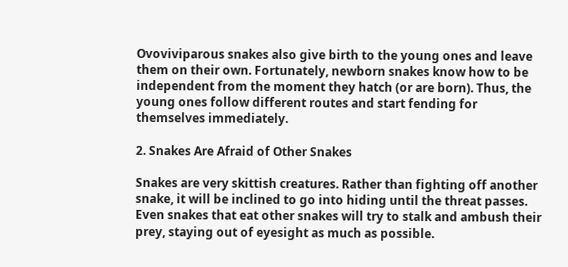Ovoviviparous snakes also give birth to the young ones and leave them on their own. Fortunately, newborn snakes know how to be independent from the moment they hatch (or are born). Thus, the young ones follow different routes and start fending for themselves immediately.

2. Snakes Are Afraid of Other Snakes

Snakes are very skittish creatures. Rather than fighting off another snake, it will be inclined to go into hiding until the threat passes. Even snakes that eat other snakes will try to stalk and ambush their prey, staying out of eyesight as much as possible.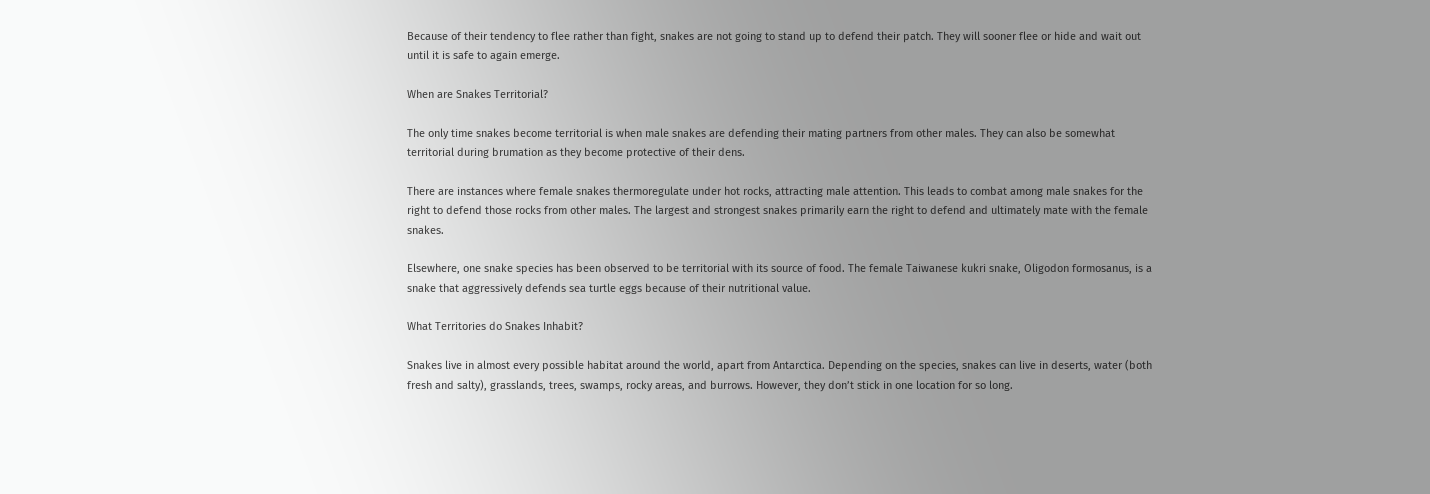Because of their tendency to flee rather than fight, snakes are not going to stand up to defend their patch. They will sooner flee or hide and wait out until it is safe to again emerge.

When are Snakes Territorial?

The only time snakes become territorial is when male snakes are defending their mating partners from other males. They can also be somewhat territorial during brumation as they become protective of their dens.

There are instances where female snakes thermoregulate under hot rocks, attracting male attention. This leads to combat among male snakes for the right to defend those rocks from other males. The largest and strongest snakes primarily earn the right to defend and ultimately mate with the female snakes.

Elsewhere, one snake species has been observed to be territorial with its source of food. The female Taiwanese kukri snake, Oligodon formosanus, is a snake that aggressively defends sea turtle eggs because of their nutritional value.

What Territories do Snakes Inhabit?

Snakes live in almost every possible habitat around the world, apart from Antarctica. Depending on the species, snakes can live in deserts, water (both fresh and salty), grasslands, trees, swamps, rocky areas, and burrows. However, they don’t stick in one location for so long.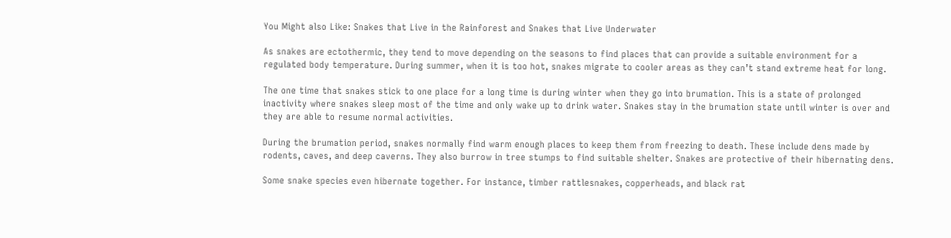You Might also Like: Snakes that Live in the Rainforest and Snakes that Live Underwater

As snakes are ectothermic, they tend to move depending on the seasons to find places that can provide a suitable environment for a regulated body temperature. During summer, when it is too hot, snakes migrate to cooler areas as they can’t stand extreme heat for long.

The one time that snakes stick to one place for a long time is during winter when they go into brumation. This is a state of prolonged inactivity where snakes sleep most of the time and only wake up to drink water. Snakes stay in the brumation state until winter is over and they are able to resume normal activities.

During the brumation period, snakes normally find warm enough places to keep them from freezing to death. These include dens made by rodents, caves, and deep caverns. They also burrow in tree stumps to find suitable shelter. Snakes are protective of their hibernating dens.

Some snake species even hibernate together. For instance, timber rattlesnakes, copperheads, and black rat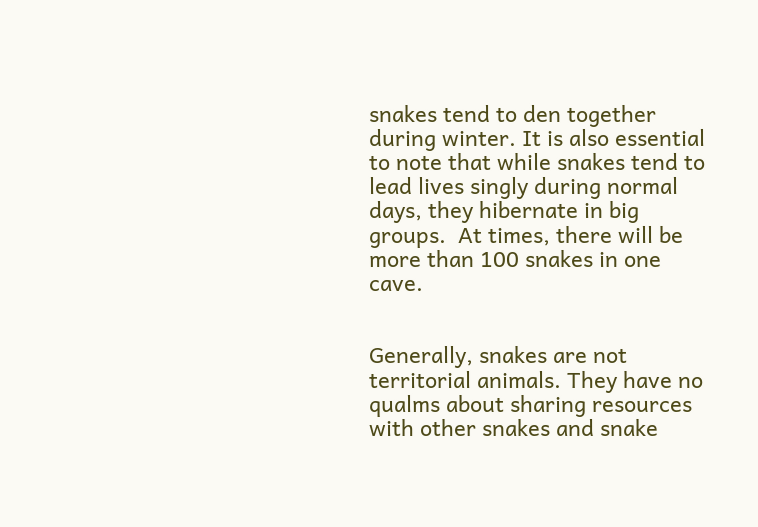snakes tend to den together during winter. It is also essential to note that while snakes tend to lead lives singly during normal days, they hibernate in big groups.  At times, there will be more than 100 snakes in one cave.


Generally, snakes are not territorial animals. They have no qualms about sharing resources with other snakes and snake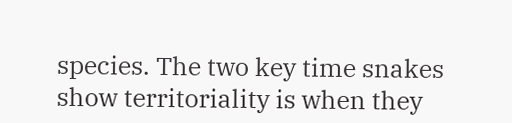species. The two key time snakes show territoriality is when they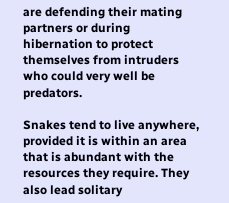are defending their mating partners or during hibernation to protect themselves from intruders who could very well be predators.

Snakes tend to live anywhere, provided it is within an area that is abundant with the resources they require. They also lead solitary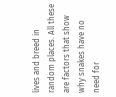lives and breed in random places. All these are factors that show why snakes have no need for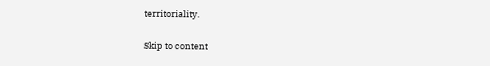territoriality.

Skip to content